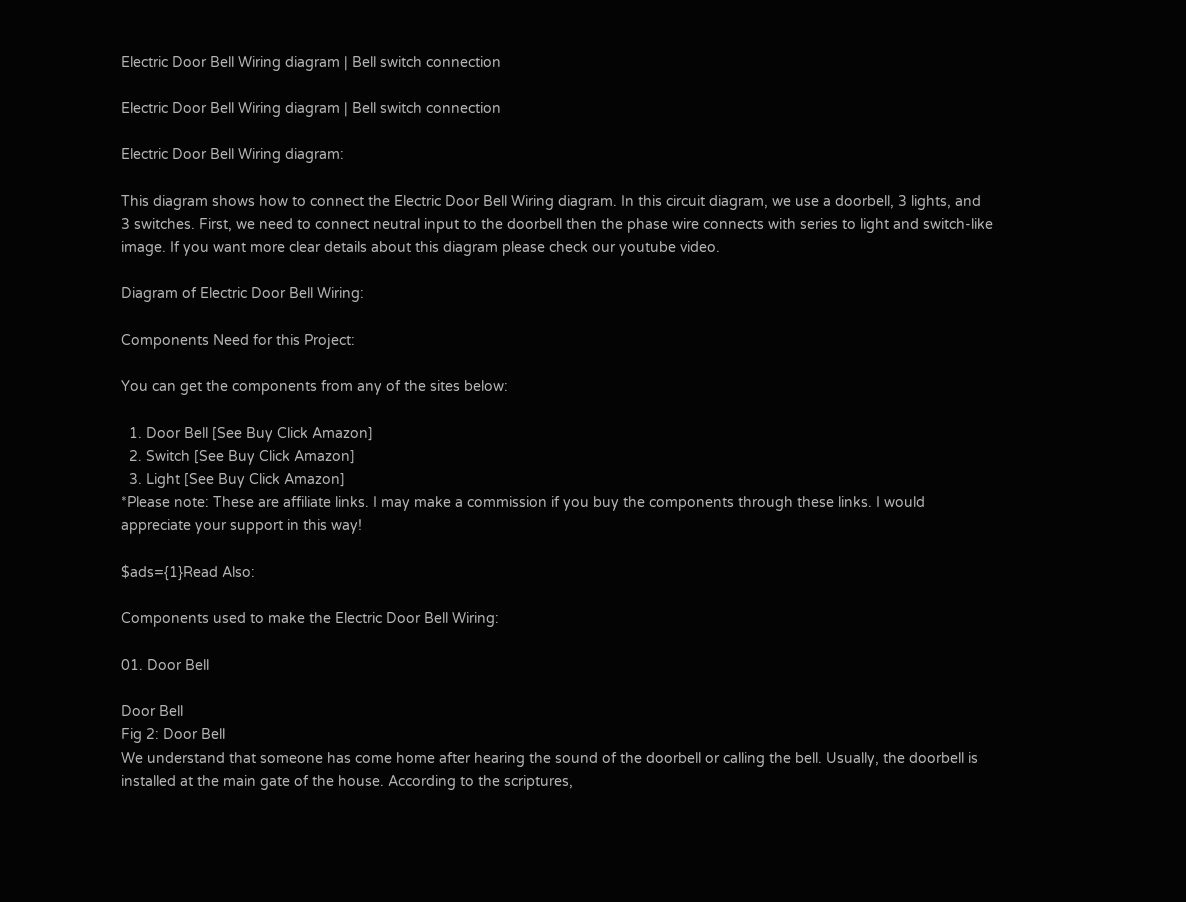Electric Door Bell Wiring diagram | Bell switch connection

Electric Door Bell Wiring diagram | Bell switch connection

Electric Door Bell Wiring diagram:

This diagram shows how to connect the Electric Door Bell Wiring diagram. In this circuit diagram, we use a doorbell, 3 lights, and 3 switches. First, we need to connect neutral input to the doorbell then the phase wire connects with series to light and switch-like image. If you want more clear details about this diagram please check our youtube video.

Diagram of Electric Door Bell Wiring:

Components Need for this Project:

You can get the components from any of the sites below:

  1. Door Bell [See Buy Click Amazon]
  2. Switch [See Buy Click Amazon]
  3. Light [See Buy Click Amazon]
*Please note: These are affiliate links. I may make a commission if you buy the components through these links. I would appreciate your support in this way!

$ads={1}Read Also:

Components used to make the Electric Door Bell Wiring:

01. Door Bell

Door Bell
Fig 2: Door Bell
We understand that someone has come home after hearing the sound of the doorbell or calling the bell. Usually, the doorbell is installed at the main gate of the house. According to the scriptures,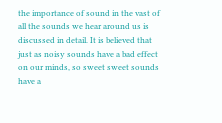the importance of sound in the vast of all the sounds we hear around us is discussed in detail. It is believed that just as noisy sounds have a bad effect on our minds, so sweet sweet sounds have a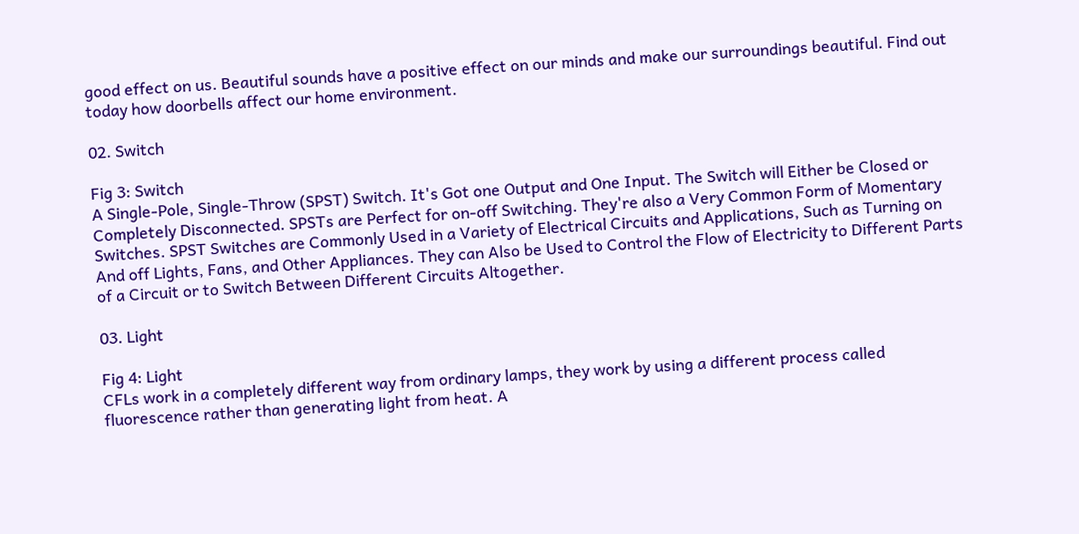good effect on us. Beautiful sounds have a positive effect on our minds and make our surroundings beautiful. Find out today how doorbells affect our home environment.

02. Switch

Fig 3: Switch
A Single-Pole, Single-Throw (SPST) Switch. It's Got one Output and One Input. The Switch will Either be Closed or Completely Disconnected. SPSTs are Perfect for on-off Switching. They're also a Very Common Form of Momentary Switches. SPST Switches are Commonly Used in a Variety of Electrical Circuits and Applications, Such as Turning on And off Lights, Fans, and Other Appliances. They can Also be Used to Control the Flow of Electricity to Different Parts of a Circuit or to Switch Between Different Circuits Altogether.

03. Light

Fig 4: Light
CFLs work in a completely different way from ordinary lamps, they work by using a different process called fluorescence rather than generating light from heat. A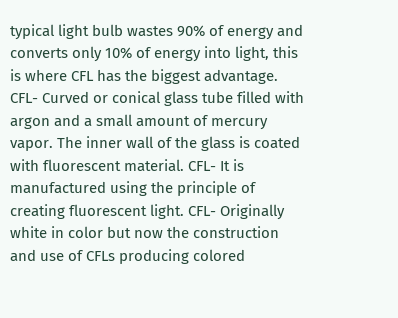typical light bulb wastes 90% of energy and converts only 10% of energy into light, this is where CFL has the biggest advantage. CFL- Curved or conical glass tube filled with argon and a small amount of mercury vapor. The inner wall of the glass is coated with fluorescent material. CFL- It is manufactured using the principle of creating fluorescent light. CFL- Originally white in color but now the construction and use of CFLs producing colored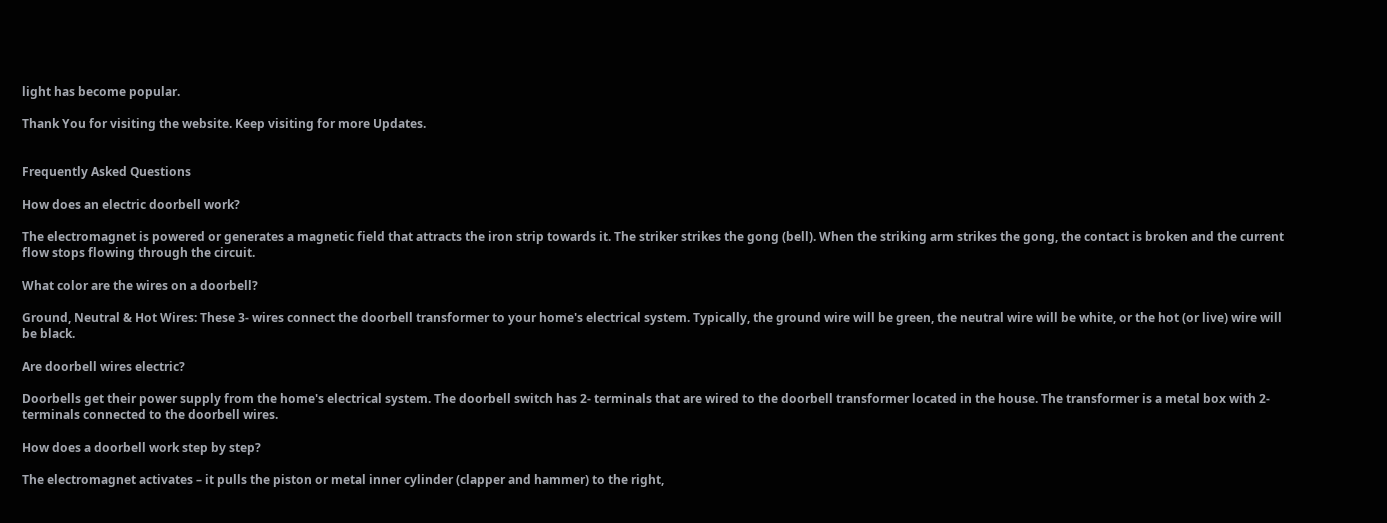light has become popular.

Thank You for visiting the website. Keep visiting for more Updates.


Frequently Asked Questions

How does an electric doorbell work?

The electromagnet is powered or generates a magnetic field that attracts the iron strip towards it. The striker strikes the gong (bell). When the striking arm strikes the gong, the contact is broken and the current flow stops flowing through the circuit.

What color are the wires on a doorbell?

Ground, Neutral & Hot Wires: These 3- wires connect the doorbell transformer to your home's electrical system. Typically, the ground wire will be green, the neutral wire will be white, or the hot (or live) wire will be black.

Are doorbell wires electric?

Doorbells get their power supply from the home's electrical system. The doorbell switch has 2- terminals that are wired to the doorbell transformer located in the house. The transformer is a metal box with 2- terminals connected to the doorbell wires.

How does a doorbell work step by step?

The electromagnet activates – it pulls the piston or metal inner cylinder (clapper and hammer) to the right,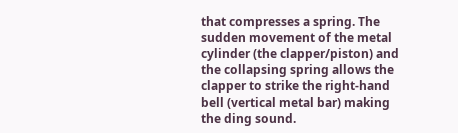that compresses a spring. The sudden movement of the metal cylinder (the clapper/piston) and the collapsing spring allows the clapper to strike the right-hand bell (vertical metal bar) making the ding sound.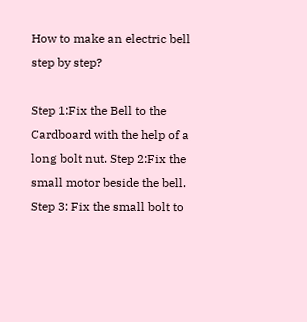How to make an electric bell step by step?

Step 1:Fix the Bell to the Cardboard with the help of a long bolt nut. Step 2:Fix the small motor beside the bell. Step 3: Fix the small bolt to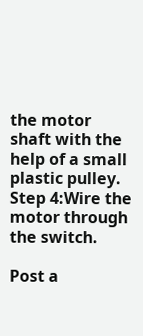the motor shaft with the help of a small plastic pulley. Step 4:Wire the motor through the switch.

Post a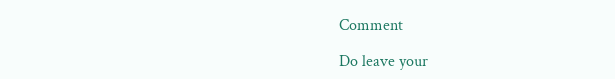Comment

Do leave your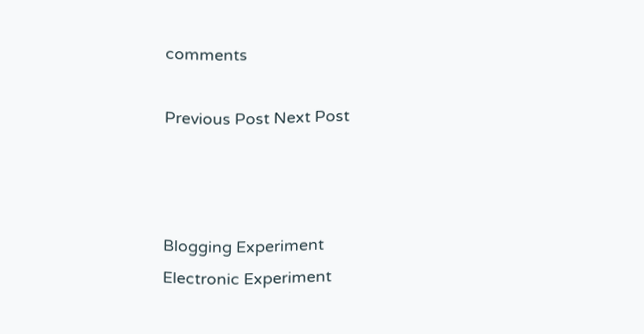comments

Previous Post Next Post



Blogging Experiment
Electronic Experiment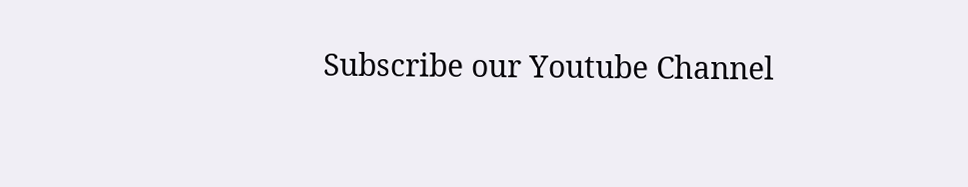Subscribe our Youtube Channel